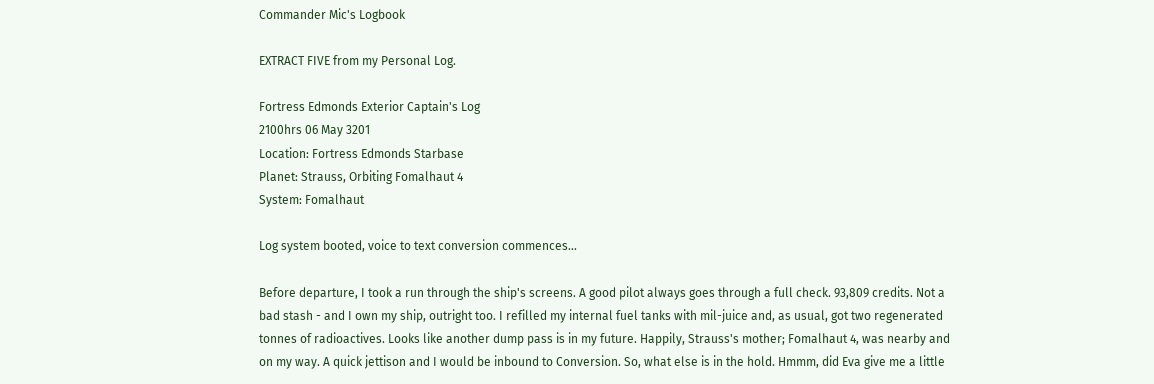Commander Mic's Logbook

EXTRACT FIVE from my Personal Log.

Fortress Edmonds Exterior Captain's Log
2100hrs 06 May 3201
Location: Fortress Edmonds Starbase
Planet: Strauss, Orbiting Fomalhaut 4
System: Fomalhaut

Log system booted, voice to text conversion commences...

Before departure, I took a run through the ship's screens. A good pilot always goes through a full check. 93,809 credits. Not a bad stash - and I own my ship, outright too. I refilled my internal fuel tanks with mil-juice and, as usual, got two regenerated tonnes of radioactives. Looks like another dump pass is in my future. Happily, Strauss's mother; Fomalhaut 4, was nearby and on my way. A quick jettison and I would be inbound to Conversion. So, what else is in the hold. Hmmm, did Eva give me a little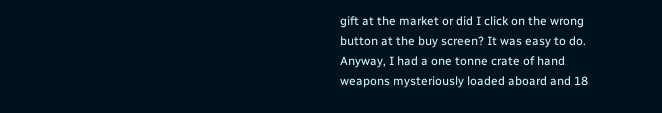gift at the market or did I click on the wrong button at the buy screen? It was easy to do. Anyway, I had a one tonne crate of hand weapons mysteriously loaded aboard and 18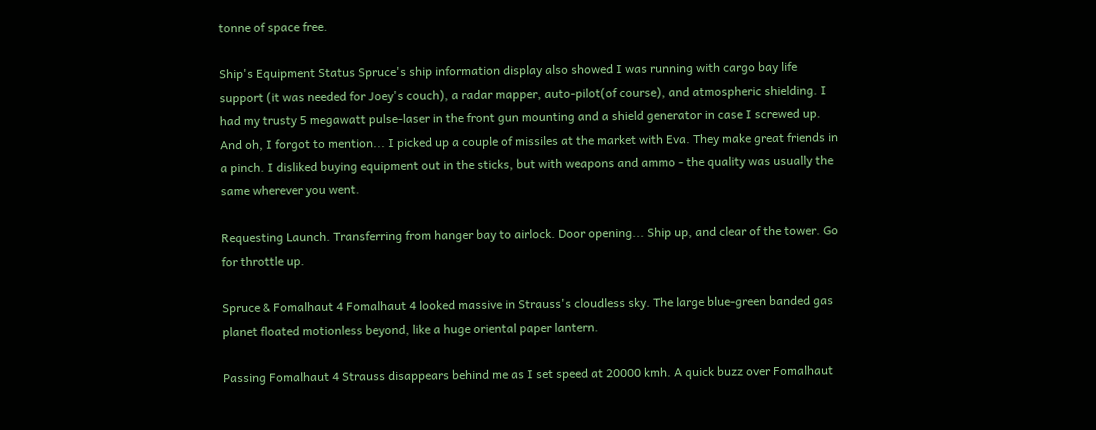tonne of space free.

Ship's Equipment Status Spruce's ship information display also showed I was running with cargo bay life support (it was needed for Joey's couch), a radar mapper, auto-pilot(of course), and atmospheric shielding. I had my trusty 5 megawatt pulse-laser in the front gun mounting and a shield generator in case I screwed up. And oh, I forgot to mention... I picked up a couple of missiles at the market with Eva. They make great friends in a pinch. I disliked buying equipment out in the sticks, but with weapons and ammo - the quality was usually the same wherever you went.

Requesting Launch. Transferring from hanger bay to airlock. Door opening... Ship up, and clear of the tower. Go for throttle up.

Spruce & Fomalhaut 4 Fomalhaut 4 looked massive in Strauss's cloudless sky. The large blue-green banded gas planet floated motionless beyond, like a huge oriental paper lantern.

Passing Fomalhaut 4 Strauss disappears behind me as I set speed at 20000 kmh. A quick buzz over Fomalhaut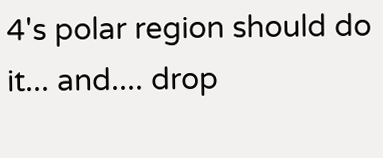4's polar region should do it... and.... drop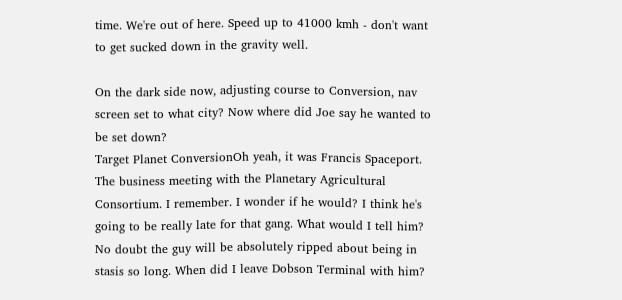time. We're out of here. Speed up to 41000 kmh - don't want to get sucked down in the gravity well.

On the dark side now, adjusting course to Conversion, nav screen set to what city? Now where did Joe say he wanted to be set down?
Target Planet ConversionOh yeah, it was Francis Spaceport. The business meeting with the Planetary Agricultural Consortium. I remember. I wonder if he would? I think he's going to be really late for that gang. What would I tell him? No doubt the guy will be absolutely ripped about being in stasis so long. When did I leave Dobson Terminal with him?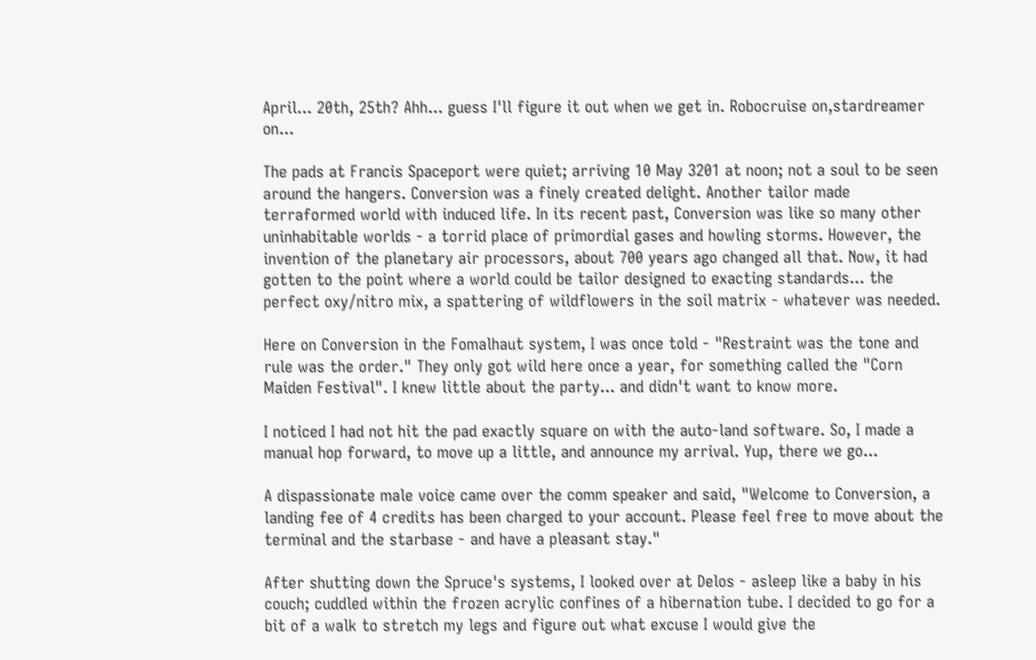April... 20th, 25th? Ahh... guess I'll figure it out when we get in. Robocruise on,stardreamer on...

The pads at Francis Spaceport were quiet; arriving 10 May 3201 at noon; not a soul to be seen around the hangers. Conversion was a finely created delight. Another tailor made terraformed world with induced life. In its recent past, Conversion was like so many other uninhabitable worlds - a torrid place of primordial gases and howling storms. However, the invention of the planetary air processors, about 700 years ago changed all that. Now, it had gotten to the point where a world could be tailor designed to exacting standards... the perfect oxy/nitro mix, a spattering of wildflowers in the soil matrix - whatever was needed.

Here on Conversion in the Fomalhaut system, I was once told - "Restraint was the tone and rule was the order." They only got wild here once a year, for something called the "Corn Maiden Festival". I knew little about the party... and didn't want to know more.

I noticed I had not hit the pad exactly square on with the auto-land software. So, I made a manual hop forward, to move up a little, and announce my arrival. Yup, there we go...

A dispassionate male voice came over the comm speaker and said, "Welcome to Conversion, a landing fee of 4 credits has been charged to your account. Please feel free to move about the terminal and the starbase - and have a pleasant stay."

After shutting down the Spruce's systems, I looked over at Delos - asleep like a baby in his couch; cuddled within the frozen acrylic confines of a hibernation tube. I decided to go for a bit of a walk to stretch my legs and figure out what excuse I would give the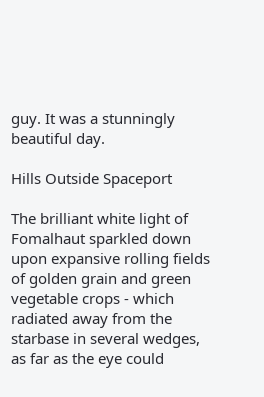guy. It was a stunningly beautiful day.

Hills Outside Spaceport

The brilliant white light of Fomalhaut sparkled down upon expansive rolling fields of golden grain and green vegetable crops - which radiated away from the starbase in several wedges, as far as the eye could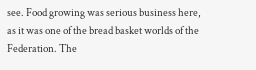see. Food growing was serious business here, as it was one of the bread basket worlds of the Federation. The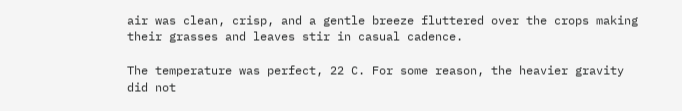air was clean, crisp, and a gentle breeze fluttered over the crops making their grasses and leaves stir in casual cadence.

The temperature was perfect, 22 C. For some reason, the heavier gravity did not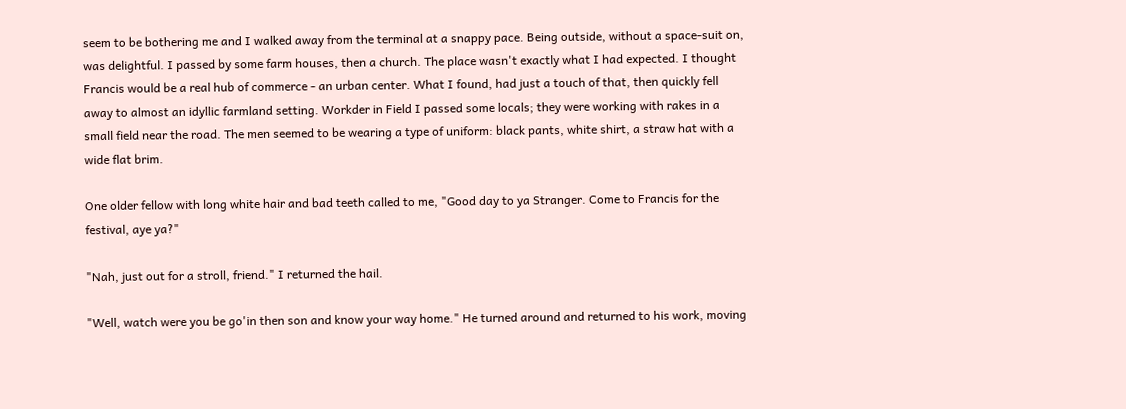seem to be bothering me and I walked away from the terminal at a snappy pace. Being outside, without a space-suit on, was delightful. I passed by some farm houses, then a church. The place wasn't exactly what I had expected. I thought Francis would be a real hub of commerce - an urban center. What I found, had just a touch of that, then quickly fell away to almost an idyllic farmland setting. Workder in Field I passed some locals; they were working with rakes in a small field near the road. The men seemed to be wearing a type of uniform: black pants, white shirt, a straw hat with a wide flat brim.

One older fellow with long white hair and bad teeth called to me, "Good day to ya Stranger. Come to Francis for the festival, aye ya?"

"Nah, just out for a stroll, friend." I returned the hail.

"Well, watch were you be go'in then son and know your way home." He turned around and returned to his work, moving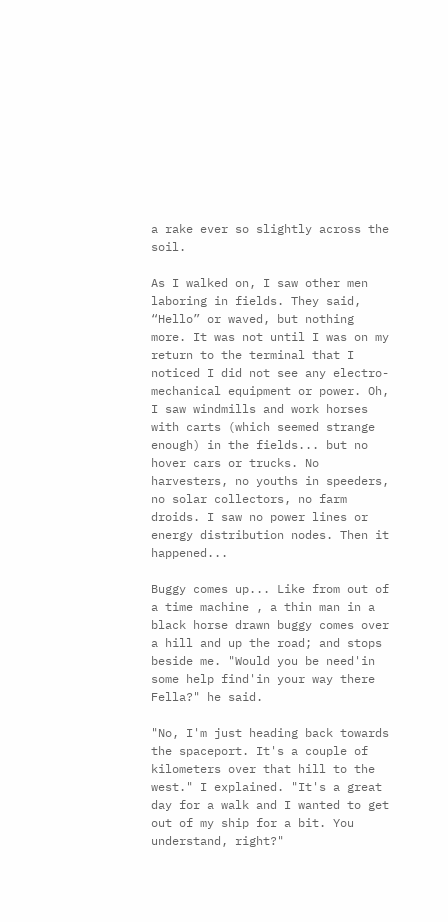a rake ever so slightly across the soil.

As I walked on, I saw other men laboring in fields. They said, “Hello” or waved, but nothing more. It was not until I was on my return to the terminal that I noticed I did not see any electro-mechanical equipment or power. Oh, I saw windmills and work horses with carts (which seemed strange enough) in the fields... but no hover cars or trucks. No harvesters, no youths in speeders, no solar collectors, no farm droids. I saw no power lines or energy distribution nodes. Then it happened...

Buggy comes up... Like from out of a time machine , a thin man in a black horse drawn buggy comes over a hill and up the road; and stops beside me. "Would you be need'in some help find'in your way there Fella?" he said.

"No, I'm just heading back towards the spaceport. It's a couple of kilometers over that hill to the west." I explained. "It's a great day for a walk and I wanted to get out of my ship for a bit. You understand, right?"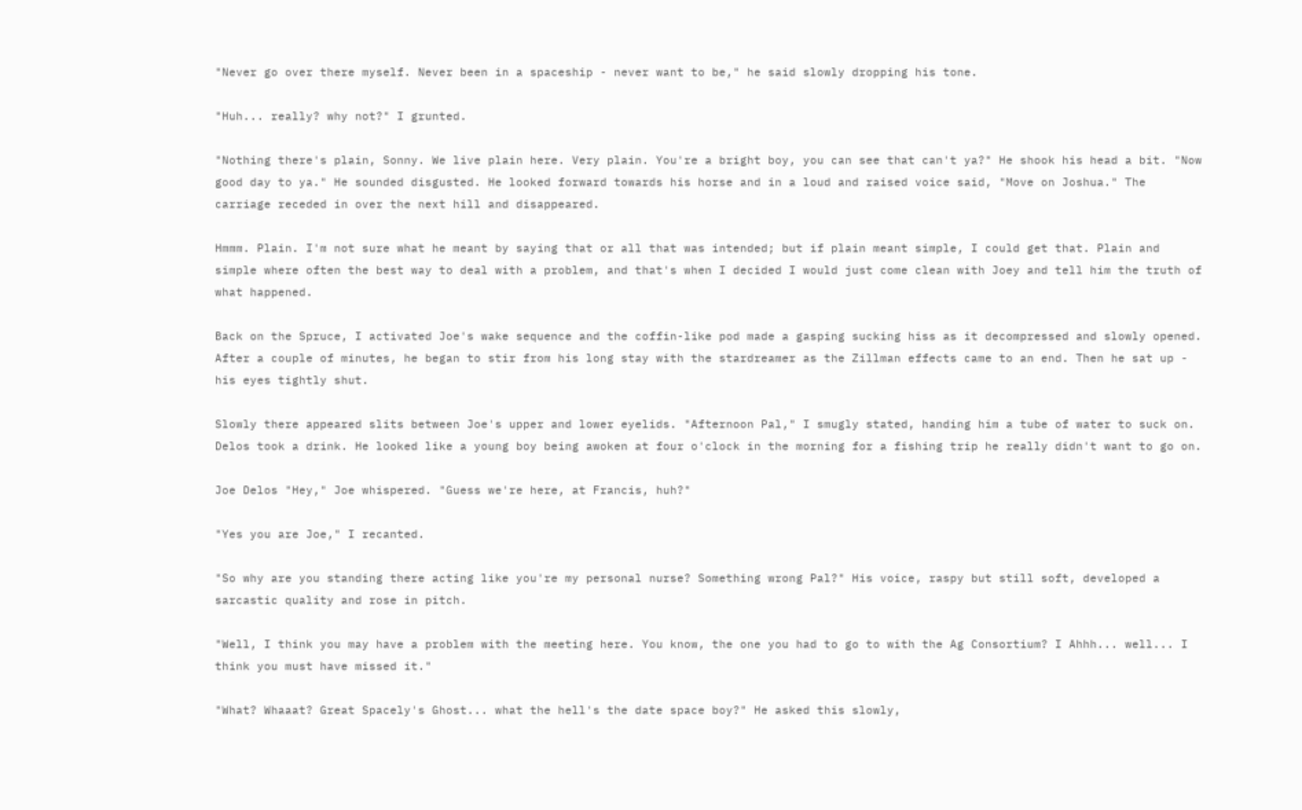"Never go over there myself. Never been in a spaceship - never want to be," he said slowly dropping his tone.

"Huh... really? why not?" I grunted.

"Nothing there's plain, Sonny. We live plain here. Very plain. You're a bright boy, you can see that can't ya?" He shook his head a bit. "Now good day to ya." He sounded disgusted. He looked forward towards his horse and in a loud and raised voice said, "Move on Joshua." The carriage receded in over the next hill and disappeared.

Hmmm. Plain. I'm not sure what he meant by saying that or all that was intended; but if plain meant simple, I could get that. Plain and simple where often the best way to deal with a problem, and that's when I decided I would just come clean with Joey and tell him the truth of what happened.

Back on the Spruce, I activated Joe's wake sequence and the coffin-like pod made a gasping sucking hiss as it decompressed and slowly opened. After a couple of minutes, he began to stir from his long stay with the stardreamer as the Zillman effects came to an end. Then he sat up - his eyes tightly shut.

Slowly there appeared slits between Joe's upper and lower eyelids. "Afternoon Pal," I smugly stated, handing him a tube of water to suck on. Delos took a drink. He looked like a young boy being awoken at four o'clock in the morning for a fishing trip he really didn't want to go on.

Joe Delos "Hey," Joe whispered. "Guess we're here, at Francis, huh?"

"Yes you are Joe," I recanted.

"So why are you standing there acting like you're my personal nurse? Something wrong Pal?" His voice, raspy but still soft, developed a sarcastic quality and rose in pitch.

"Well, I think you may have a problem with the meeting here. You know, the one you had to go to with the Ag Consortium? I Ahhh... well... I think you must have missed it."

"What? Whaaat? Great Spacely's Ghost... what the hell's the date space boy?" He asked this slowly,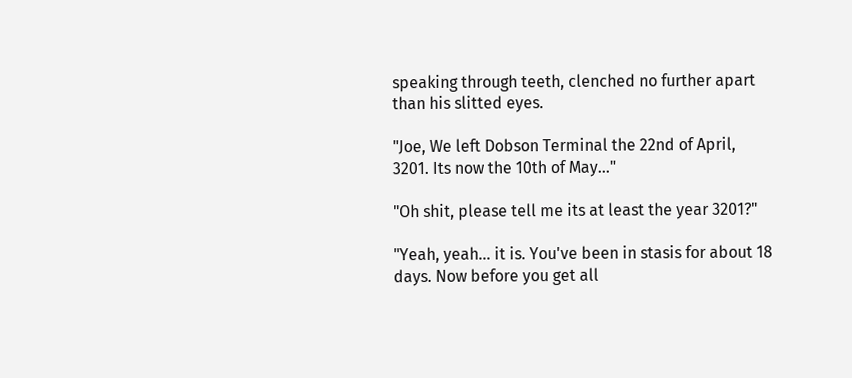speaking through teeth, clenched no further apart than his slitted eyes.

"Joe, We left Dobson Terminal the 22nd of April, 3201. Its now the 10th of May..."

"Oh shit, please tell me its at least the year 3201?"

"Yeah, yeah... it is. You've been in stasis for about 18 days. Now before you get all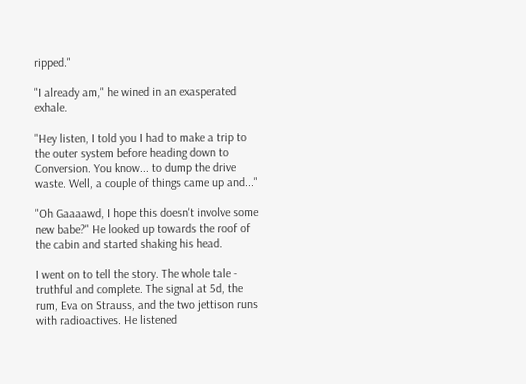ripped."

"I already am," he wined in an exasperated exhale.

"Hey listen, I told you I had to make a trip to the outer system before heading down to Conversion. You know... to dump the drive waste. Well, a couple of things came up and..."

"Oh Gaaaawd, I hope this doesn't involve some new babe?" He looked up towards the roof of the cabin and started shaking his head.

I went on to tell the story. The whole tale - truthful and complete. The signal at 5d, the rum, Eva on Strauss, and the two jettison runs with radioactives. He listened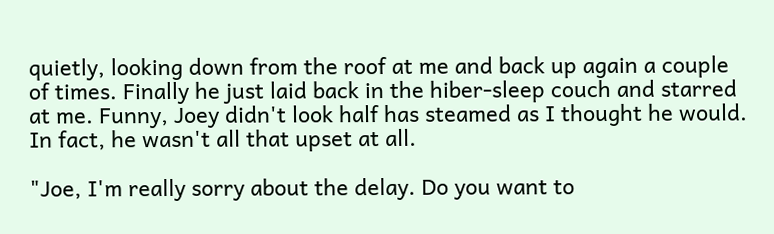quietly, looking down from the roof at me and back up again a couple of times. Finally he just laid back in the hiber-sleep couch and starred at me. Funny, Joey didn't look half has steamed as I thought he would. In fact, he wasn't all that upset at all.

"Joe, I'm really sorry about the delay. Do you want to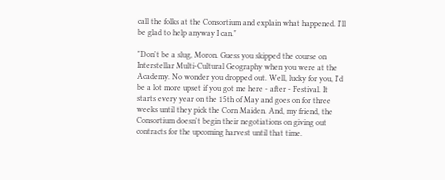call the folks at the Consortium and explain what happened. I'll be glad to help anyway I can."

"Don't be a slug, Moron. Guess you skipped the course on Interstellar Multi-Cultural Geography when you were at the Academy. No wonder you dropped out. Well, lucky for you, I'd be a lot more upset if you got me here - after - Festival. It starts every year on the 15th of May and goes on for three weeks until they pick the Corn Maiden. And, my friend, the Consortium doesn't begin their negotiations on giving out contracts for the upcoming harvest until that time.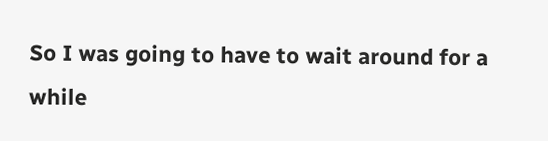So I was going to have to wait around for a while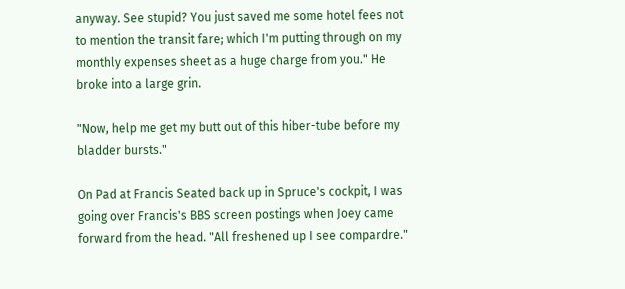anyway. See stupid? You just saved me some hotel fees not to mention the transit fare; which I'm putting through on my monthly expenses sheet as a huge charge from you." He broke into a large grin.

"Now, help me get my butt out of this hiber-tube before my bladder bursts."

On Pad at Francis Seated back up in Spruce's cockpit, I was going over Francis's BBS screen postings when Joey came forward from the head. "All freshened up I see compardre."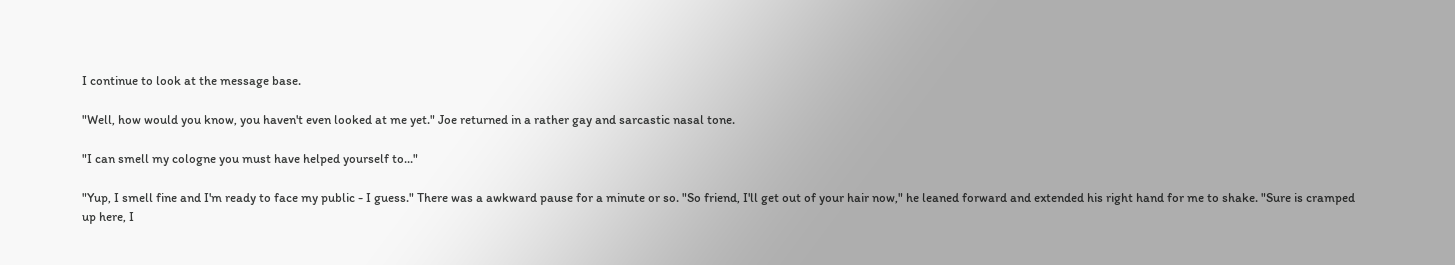I continue to look at the message base.

"Well, how would you know, you haven't even looked at me yet." Joe returned in a rather gay and sarcastic nasal tone.

"I can smell my cologne you must have helped yourself to..."

"Yup, I smell fine and I'm ready to face my public - I guess." There was a awkward pause for a minute or so. "So friend, I'll get out of your hair now," he leaned forward and extended his right hand for me to shake. "Sure is cramped up here, I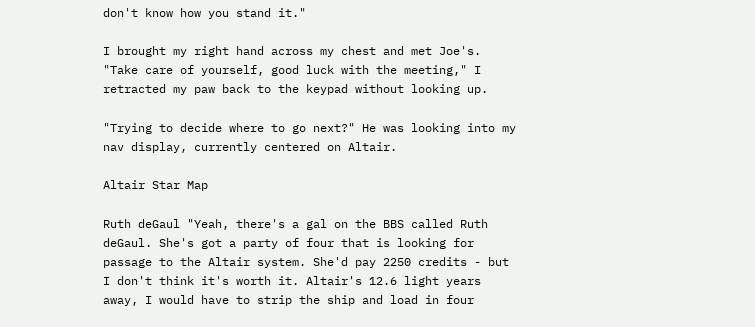don't know how you stand it."

I brought my right hand across my chest and met Joe's. "Take care of yourself, good luck with the meeting," I retracted my paw back to the keypad without looking up.

"Trying to decide where to go next?" He was looking into my nav display, currently centered on Altair.

Altair Star Map

Ruth deGaul "Yeah, there's a gal on the BBS called Ruth deGaul. She's got a party of four that is looking for passage to the Altair system. She'd pay 2250 credits - but I don't think it's worth it. Altair's 12.6 light years away, I would have to strip the ship and load in four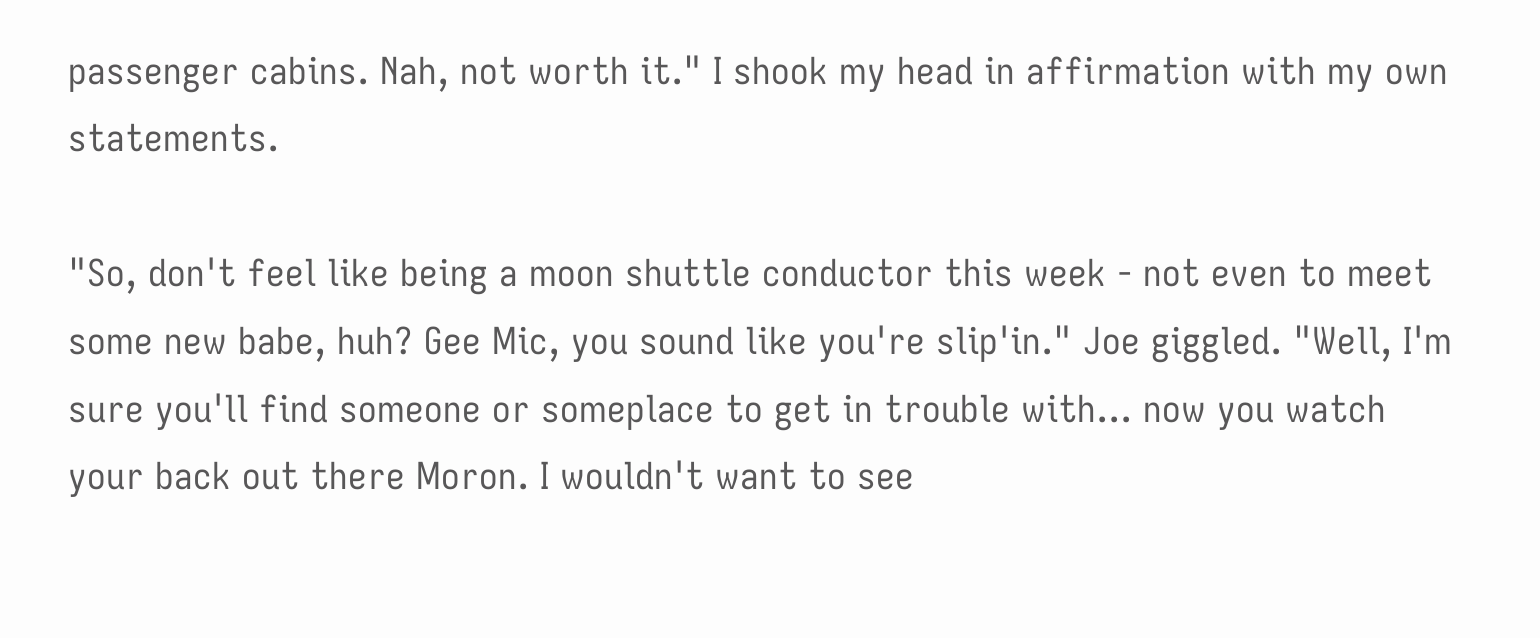passenger cabins. Nah, not worth it." I shook my head in affirmation with my own statements.

"So, don't feel like being a moon shuttle conductor this week - not even to meet some new babe, huh? Gee Mic, you sound like you're slip'in." Joe giggled. "Well, I'm sure you'll find someone or someplace to get in trouble with... now you watch your back out there Moron. I wouldn't want to see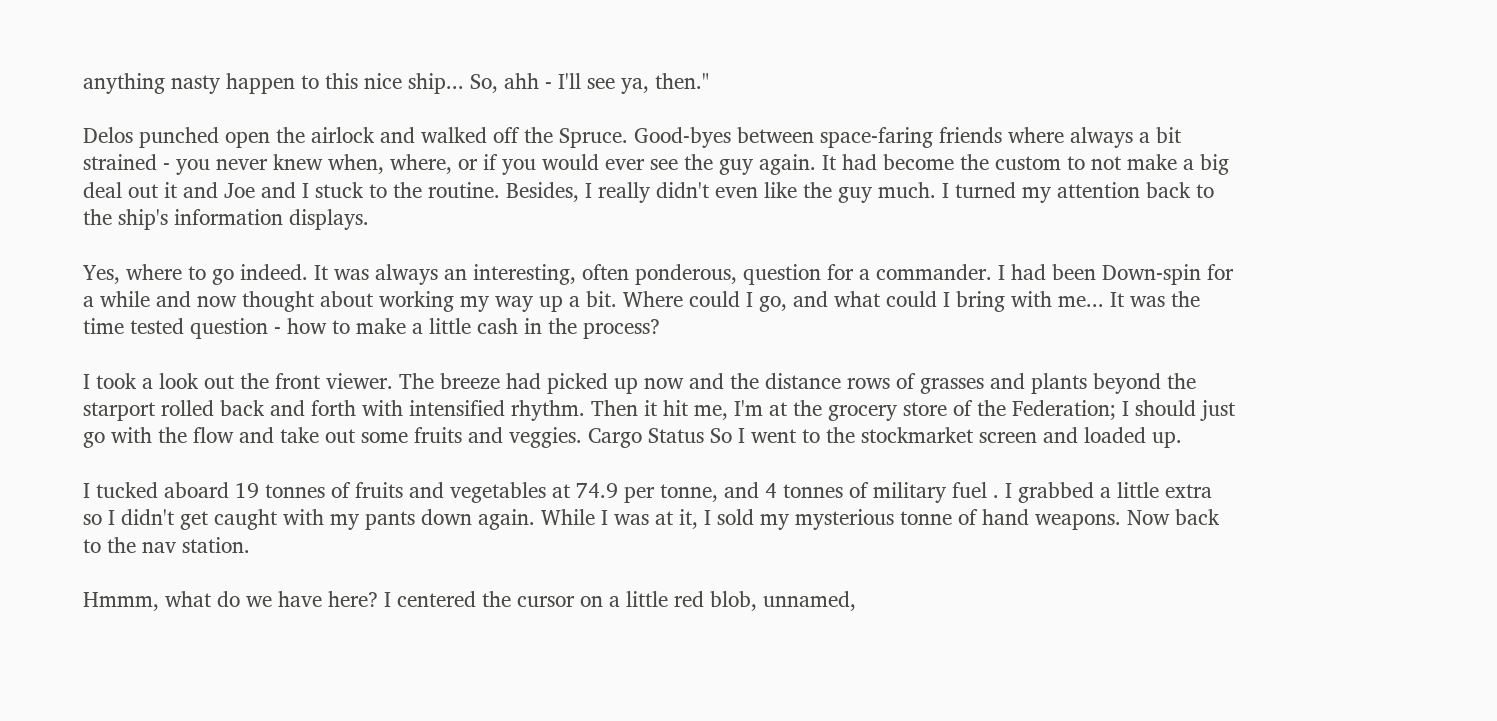anything nasty happen to this nice ship... So, ahh - I'll see ya, then."

Delos punched open the airlock and walked off the Spruce. Good-byes between space-faring friends where always a bit strained - you never knew when, where, or if you would ever see the guy again. It had become the custom to not make a big deal out it and Joe and I stuck to the routine. Besides, I really didn't even like the guy much. I turned my attention back to the ship's information displays.

Yes, where to go indeed. It was always an interesting, often ponderous, question for a commander. I had been Down-spin for a while and now thought about working my way up a bit. Where could I go, and what could I bring with me... It was the time tested question - how to make a little cash in the process?

I took a look out the front viewer. The breeze had picked up now and the distance rows of grasses and plants beyond the starport rolled back and forth with intensified rhythm. Then it hit me, I'm at the grocery store of the Federation; I should just go with the flow and take out some fruits and veggies. Cargo Status So I went to the stockmarket screen and loaded up.

I tucked aboard 19 tonnes of fruits and vegetables at 74.9 per tonne, and 4 tonnes of military fuel . I grabbed a little extra so I didn't get caught with my pants down again. While I was at it, I sold my mysterious tonne of hand weapons. Now back to the nav station.

Hmmm, what do we have here? I centered the cursor on a little red blob, unnamed,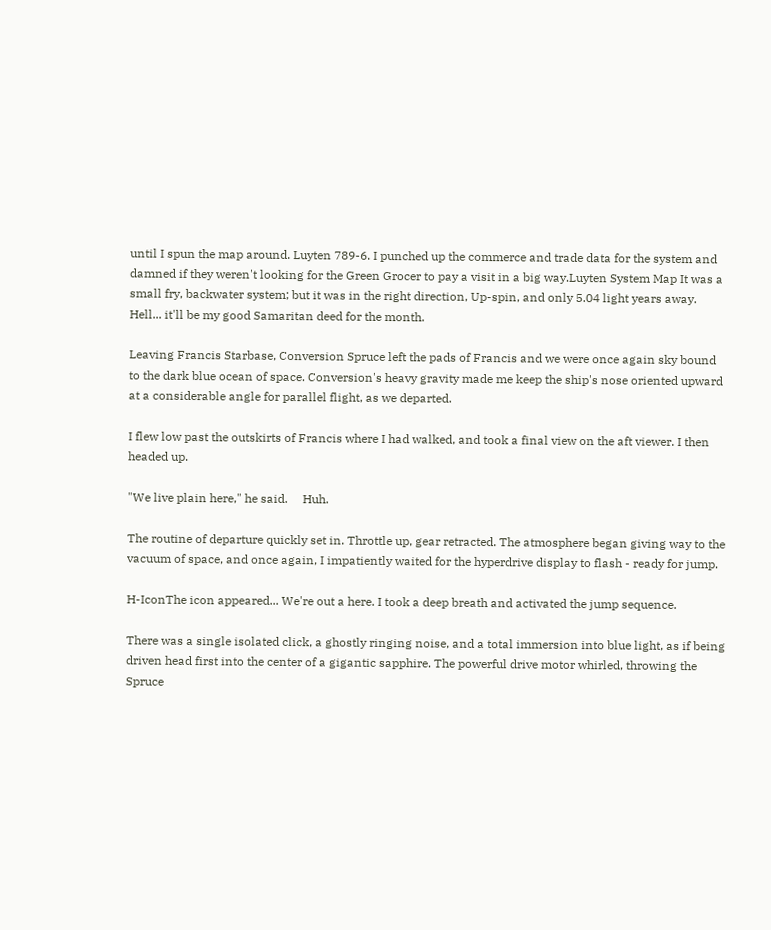until I spun the map around. Luyten 789-6. I punched up the commerce and trade data for the system and damned if they weren't looking for the Green Grocer to pay a visit in a big way.Luyten System Map It was a small fry, backwater system; but it was in the right direction, Up-spin, and only 5.04 light years away. Hell... it'll be my good Samaritan deed for the month.

Leaving Francis Starbase, Conversion Spruce left the pads of Francis and we were once again sky bound to the dark blue ocean of space. Conversion's heavy gravity made me keep the ship's nose oriented upward at a considerable angle for parallel flight, as we departed.

I flew low past the outskirts of Francis where I had walked, and took a final view on the aft viewer. I then headed up.

"We live plain here," he said.     Huh.

The routine of departure quickly set in. Throttle up, gear retracted. The atmosphere began giving way to the vacuum of space, and once again, I impatiently waited for the hyperdrive display to flash - ready for jump.

H-IconThe icon appeared... We're out a here. I took a deep breath and activated the jump sequence.

There was a single isolated click, a ghostly ringing noise, and a total immersion into blue light, as if being driven head first into the center of a gigantic sapphire. The powerful drive motor whirled, throwing the Spruce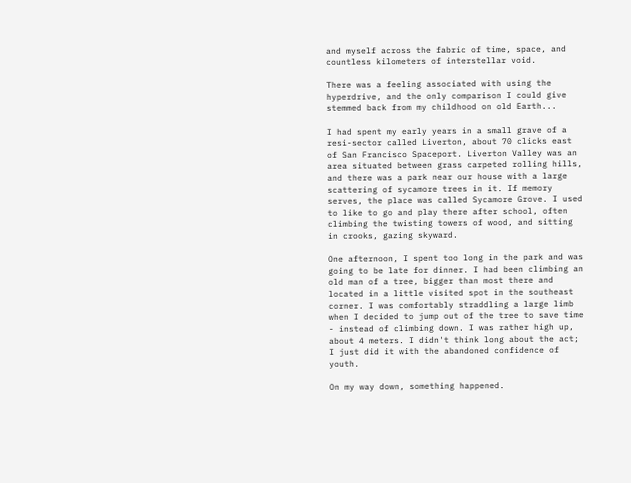and myself across the fabric of time, space, and countless kilometers of interstellar void.

There was a feeling associated with using the hyperdrive, and the only comparison I could give stemmed back from my childhood on old Earth...

I had spent my early years in a small grave of a resi-sector called Liverton, about 70 clicks east of San Francisco Spaceport. Liverton Valley was an area situated between grass carpeted rolling hills, and there was a park near our house with a large scattering of sycamore trees in it. If memory serves, the place was called Sycamore Grove. I used to like to go and play there after school, often climbing the twisting towers of wood, and sitting in crooks, gazing skyward.

One afternoon, I spent too long in the park and was going to be late for dinner. I had been climbing an old man of a tree, bigger than most there and located in a little visited spot in the southeast corner. I was comfortably straddling a large limb when I decided to jump out of the tree to save time - instead of climbing down. I was rather high up, about 4 meters. I didn't think long about the act; I just did it with the abandoned confidence of youth.

On my way down, something happened.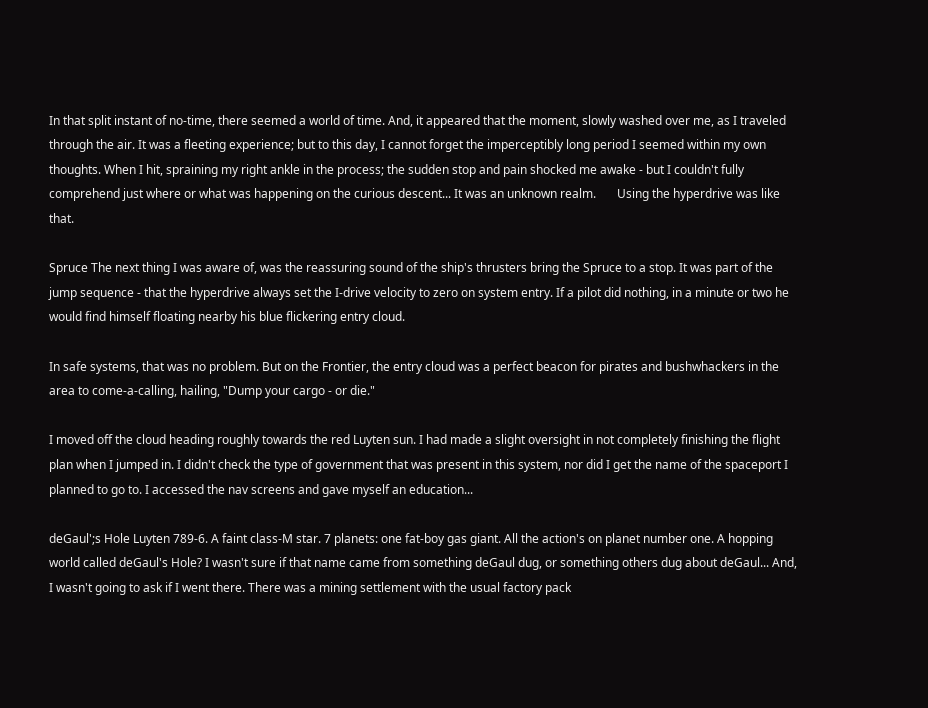In that split instant of no-time, there seemed a world of time. And, it appeared that the moment, slowly washed over me, as I traveled through the air. It was a fleeting experience; but to this day, I cannot forget the imperceptibly long period I seemed within my own thoughts. When I hit, spraining my right ankle in the process; the sudden stop and pain shocked me awake - but I couldn't fully comprehend just where or what was happening on the curious descent... It was an unknown realm.       Using the hyperdrive was like that.

Spruce The next thing I was aware of, was the reassuring sound of the ship's thrusters bring the Spruce to a stop. It was part of the jump sequence - that the hyperdrive always set the I-drive velocity to zero on system entry. If a pilot did nothing, in a minute or two he would find himself floating nearby his blue flickering entry cloud.

In safe systems, that was no problem. But on the Frontier, the entry cloud was a perfect beacon for pirates and bushwhackers in the area to come-a-calling, hailing, "Dump your cargo - or die."

I moved off the cloud heading roughly towards the red Luyten sun. I had made a slight oversight in not completely finishing the flight plan when I jumped in. I didn't check the type of government that was present in this system, nor did I get the name of the spaceport I planned to go to. I accessed the nav screens and gave myself an education...

deGaul';s Hole Luyten 789-6. A faint class-M star. 7 planets: one fat-boy gas giant. All the action's on planet number one. A hopping world called deGaul's Hole? I wasn't sure if that name came from something deGaul dug, or something others dug about deGaul... And, I wasn't going to ask if I went there. There was a mining settlement with the usual factory pack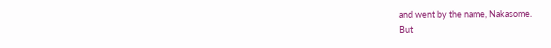and went by the name, Nakasome.
But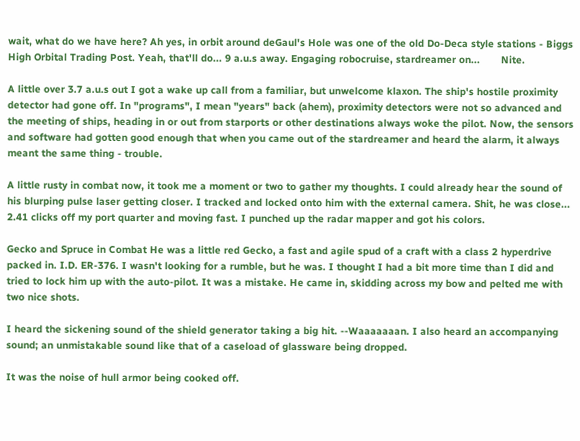wait, what do we have here? Ah yes, in orbit around deGaul's Hole was one of the old Do-Deca style stations - Biggs High Orbital Trading Post. Yeah, that'll do... 9 a.u.s away. Engaging robocruise, stardreamer on...       Nite.

A little over 3.7 a.u.s out I got a wake up call from a familiar, but unwelcome klaxon. The ship's hostile proximity detector had gone off. In "programs", I mean "years" back (ahem), proximity detectors were not so advanced and the meeting of ships, heading in or out from starports or other destinations always woke the pilot. Now, the sensors and software had gotten good enough that when you came out of the stardreamer and heard the alarm, it always meant the same thing - trouble.

A little rusty in combat now, it took me a moment or two to gather my thoughts. I could already hear the sound of his blurping pulse laser getting closer. I tracked and locked onto him with the external camera. Shit, he was close... 2.41 clicks off my port quarter and moving fast. I punched up the radar mapper and got his colors.

Gecko and Spruce in Combat He was a little red Gecko, a fast and agile spud of a craft with a class 2 hyperdrive packed in. I.D. ER-376. I wasn't looking for a rumble, but he was. I thought I had a bit more time than I did and tried to lock him up with the auto-pilot. It was a mistake. He came in, skidding across my bow and pelted me with two nice shots.

I heard the sickening sound of the shield generator taking a big hit. --Waaaaaaan. I also heard an accompanying sound; an unmistakable sound like that of a caseload of glassware being dropped.

It was the noise of hull armor being cooked off.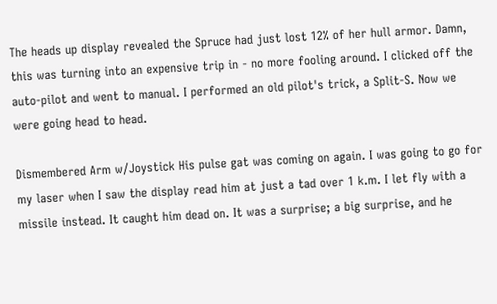The heads up display revealed the Spruce had just lost 12% of her hull armor. Damn, this was turning into an expensive trip in - no more fooling around. I clicked off the auto-pilot and went to manual. I performed an old pilot's trick, a Split-S. Now we were going head to head.

Dismembered Arm w/Joystick His pulse gat was coming on again. I was going to go for my laser when I saw the display read him at just a tad over 1 k.m. I let fly with a missile instead. It caught him dead on. It was a surprise; a big surprise, and he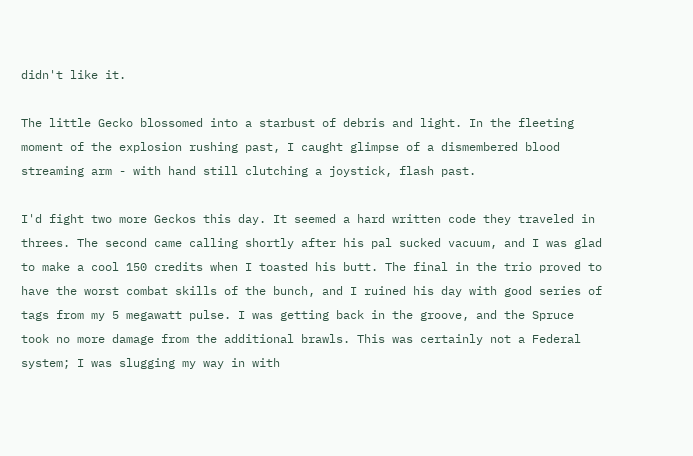didn't like it.

The little Gecko blossomed into a starbust of debris and light. In the fleeting moment of the explosion rushing past, I caught glimpse of a dismembered blood streaming arm - with hand still clutching a joystick, flash past.

I'd fight two more Geckos this day. It seemed a hard written code they traveled in threes. The second came calling shortly after his pal sucked vacuum, and I was glad to make a cool 150 credits when I toasted his butt. The final in the trio proved to have the worst combat skills of the bunch, and I ruined his day with good series of tags from my 5 megawatt pulse. I was getting back in the groove, and the Spruce took no more damage from the additional brawls. This was certainly not a Federal system; I was slugging my way in with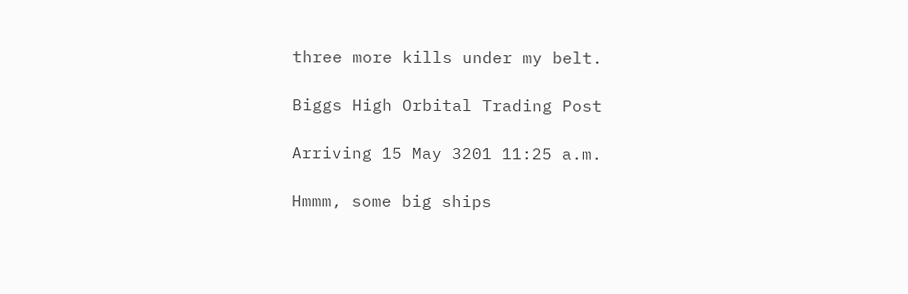three more kills under my belt.

Biggs High Orbital Trading Post

Arriving 15 May 3201 11:25 a.m.

Hmmm, some big ships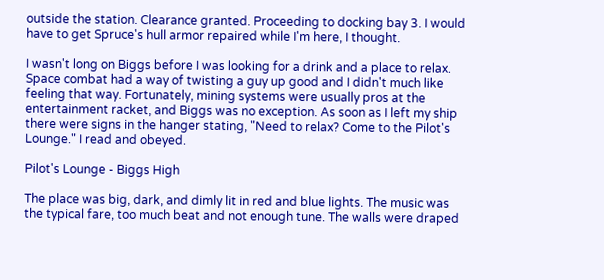outside the station. Clearance granted. Proceeding to docking bay 3. I would have to get Spruce's hull armor repaired while I'm here, I thought.

I wasn't long on Biggs before I was looking for a drink and a place to relax. Space combat had a way of twisting a guy up good and I didn't much like feeling that way. Fortunately, mining systems were usually pros at the entertainment racket, and Biggs was no exception. As soon as I left my ship there were signs in the hanger stating, "Need to relax? Come to the Pilot's Lounge." I read and obeyed.

Pilot's Lounge - Biggs High

The place was big, dark, and dimly lit in red and blue lights. The music was the typical fare, too much beat and not enough tune. The walls were draped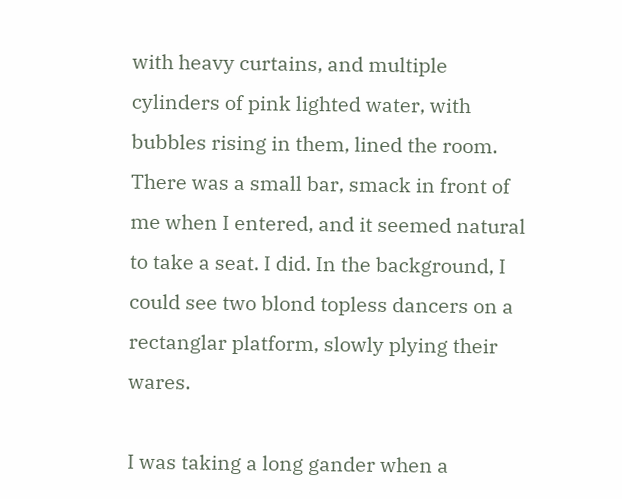with heavy curtains, and multiple cylinders of pink lighted water, with bubbles rising in them, lined the room. There was a small bar, smack in front of me when I entered, and it seemed natural to take a seat. I did. In the background, I could see two blond topless dancers on a rectanglar platform, slowly plying their wares.

I was taking a long gander when a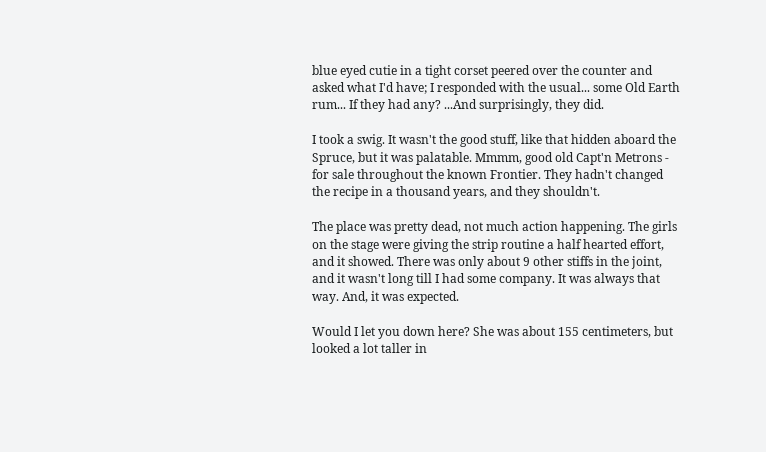blue eyed cutie in a tight corset peered over the counter and asked what I'd have; I responded with the usual... some Old Earth rum... If they had any? ...And surprisingly, they did.

I took a swig. It wasn't the good stuff, like that hidden aboard the Spruce, but it was palatable. Mmmm, good old Capt'n Metrons - for sale throughout the known Frontier. They hadn't changed the recipe in a thousand years, and they shouldn't.

The place was pretty dead, not much action happening. The girls on the stage were giving the strip routine a half hearted effort, and it showed. There was only about 9 other stiffs in the joint, and it wasn't long till I had some company. It was always that way. And, it was expected.

Would I let you down here? She was about 155 centimeters, but looked a lot taller in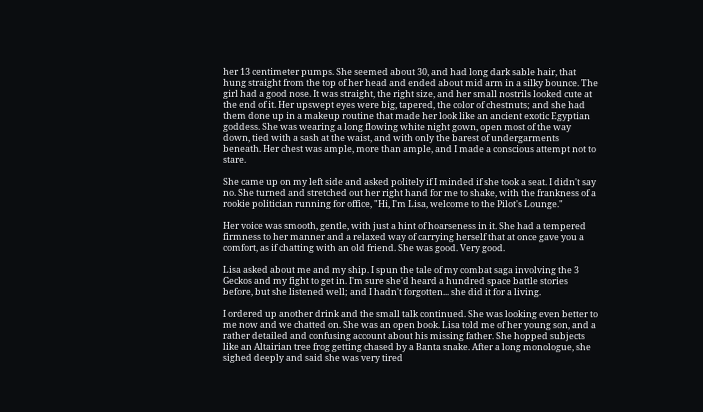her 13 centimeter pumps. She seemed about 30, and had long dark sable hair, that hung straight from the top of her head and ended about mid arm in a silky bounce. The girl had a good nose. It was straight, the right size, and her small nostrils looked cute at the end of it. Her upswept eyes were big, tapered, the color of chestnuts; and she had them done up in a makeup routine that made her look like an ancient exotic Egyptian goddess. She was wearing a long flowing white night gown, open most of the way down, tied with a sash at the waist, and with only the barest of undergarments beneath. Her chest was ample, more than ample, and I made a conscious attempt not to stare.

She came up on my left side and asked politely if I minded if she took a seat. I didn't say no. She turned and stretched out her right hand for me to shake, with the frankness of a rookie politician running for office, "Hi, I'm Lisa, welcome to the Pilot's Lounge."

Her voice was smooth, gentle, with just a hint of hoarseness in it. She had a tempered firmness to her manner and a relaxed way of carrying herself that at once gave you a comfort, as if chatting with an old friend. She was good. Very good.

Lisa asked about me and my ship. I spun the tale of my combat saga involving the 3 Geckos and my fight to get in. I'm sure she'd heard a hundred space battle stories before, but she listened well; and I hadn't forgotten... she did it for a living.

I ordered up another drink and the small talk continued. She was looking even better to me now and we chatted on. She was an open book. Lisa told me of her young son, and a rather detailed and confusing account about his missing father. She hopped subjects like an Altairian tree frog getting chased by a Banta snake. After a long monologue, she sighed deeply and said she was very tired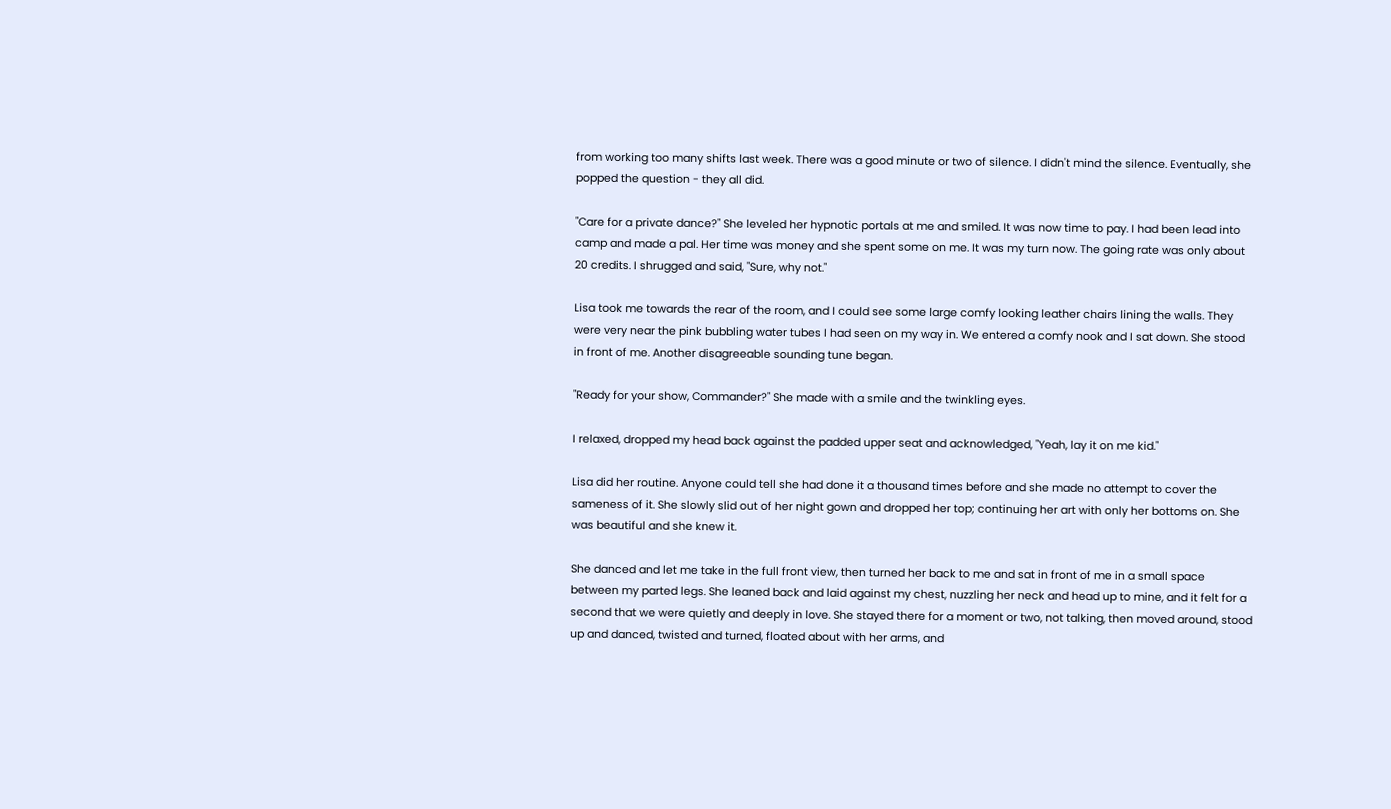from working too many shifts last week. There was a good minute or two of silence. I didn't mind the silence. Eventually, she popped the question - they all did.

"Care for a private dance?" She leveled her hypnotic portals at me and smiled. It was now time to pay. I had been lead into camp and made a pal. Her time was money and she spent some on me. It was my turn now. The going rate was only about 20 credits. I shrugged and said, "Sure, why not."

Lisa took me towards the rear of the room, and I could see some large comfy looking leather chairs lining the walls. They were very near the pink bubbling water tubes I had seen on my way in. We entered a comfy nook and I sat down. She stood in front of me. Another disagreeable sounding tune began.

"Ready for your show, Commander?" She made with a smile and the twinkling eyes.

I relaxed, dropped my head back against the padded upper seat and acknowledged, "Yeah, lay it on me kid."

Lisa did her routine. Anyone could tell she had done it a thousand times before and she made no attempt to cover the sameness of it. She slowly slid out of her night gown and dropped her top; continuing her art with only her bottoms on. She was beautiful and she knew it.

She danced and let me take in the full front view, then turned her back to me and sat in front of me in a small space between my parted legs. She leaned back and laid against my chest, nuzzling her neck and head up to mine, and it felt for a second that we were quietly and deeply in love. She stayed there for a moment or two, not talking, then moved around, stood up and danced, twisted and turned, floated about with her arms, and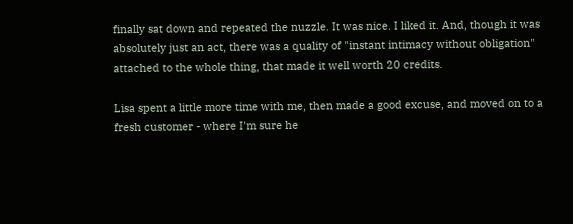finally sat down and repeated the nuzzle. It was nice. I liked it. And, though it was absolutely just an act, there was a quality of "instant intimacy without obligation" attached to the whole thing, that made it well worth 20 credits.

Lisa spent a little more time with me, then made a good excuse, and moved on to a fresh customer - where I'm sure he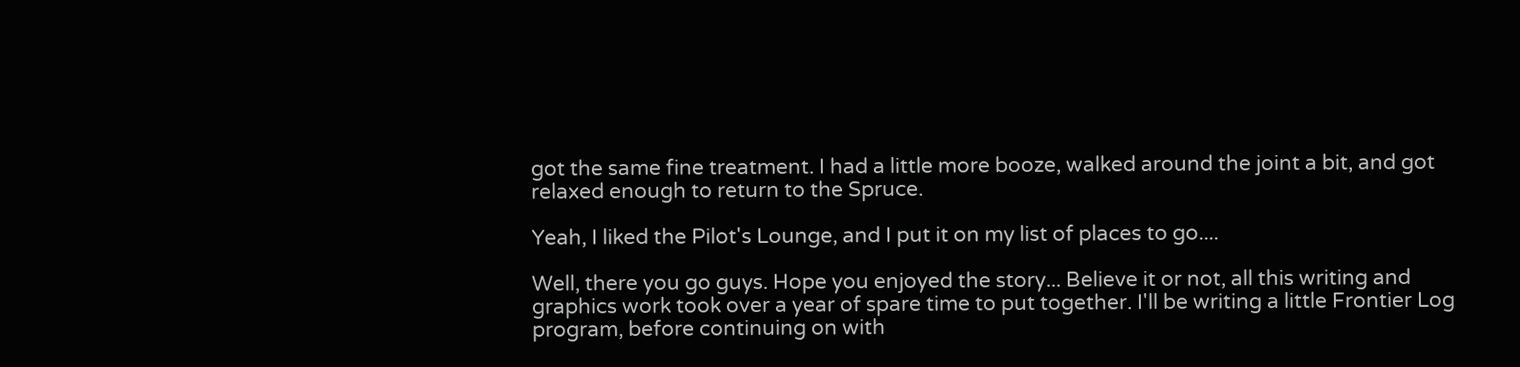got the same fine treatment. I had a little more booze, walked around the joint a bit, and got relaxed enough to return to the Spruce.

Yeah, I liked the Pilot's Lounge, and I put it on my list of places to go....

Well, there you go guys. Hope you enjoyed the story... Believe it or not, all this writing and graphics work took over a year of spare time to put together. I'll be writing a little Frontier Log program, before continuing on with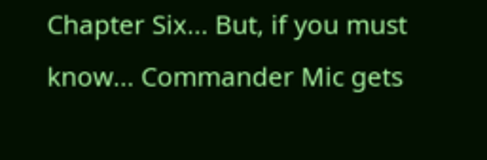Chapter Six... But, if you must know... Commander Mic gets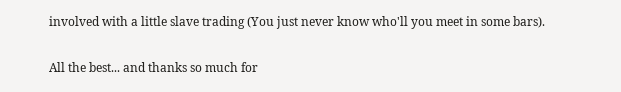involved with a little slave trading (You just never know who'll you meet in some bars).

All the best... and thanks so much for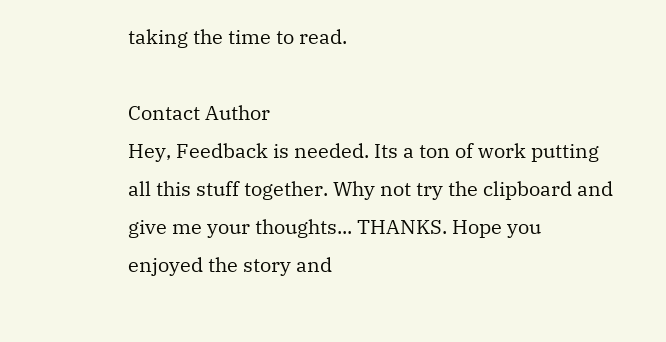taking the time to read.

Contact Author
Hey, Feedback is needed. Its a ton of work putting all this stuff together. Why not try the clipboard and give me your thoughts... THANKS. Hope you enjoyed the story and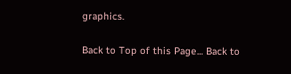graphics.

Back to Top of this Page... Back to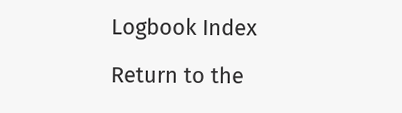Logbook Index

Return to the